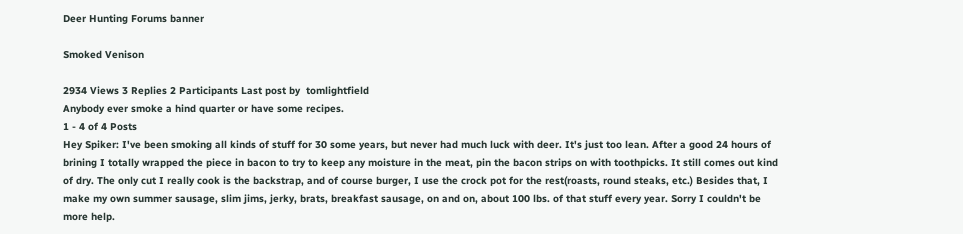Deer Hunting Forums banner

Smoked Venison

2934 Views 3 Replies 2 Participants Last post by  tomlightfield
Anybody ever smoke a hind quarter or have some recipes.
1 - 4 of 4 Posts
Hey Spiker: I've been smoking all kinds of stuff for 30 some years, but never had much luck with deer. It's just too lean. After a good 24 hours of brining I totally wrapped the piece in bacon to try to keep any moisture in the meat, pin the bacon strips on with toothpicks. It still comes out kind of dry. The only cut I really cook is the backstrap, and of course burger, I use the crock pot for the rest(roasts, round steaks, etc.) Besides that, I make my own summer sausage, slim jims, jerky, brats, breakfast sausage, on and on, about 100 lbs. of that stuff every year. Sorry I couldn't be more help.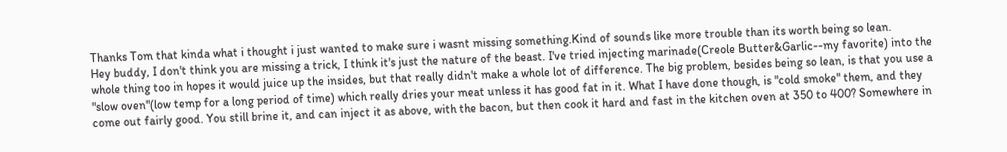Thanks Tom that kinda what i thought i just wanted to make sure i wasnt missing something.Kind of sounds like more trouble than its worth being so lean.
Hey buddy, I don't think you are missing a trick, I think it's just the nature of the beast. I've tried injecting marinade(Creole Butter&Garlic--my favorite) into the whole thing too in hopes it would juice up the insides, but that really didn't make a whole lot of difference. The big problem, besides being so lean, is that you use a "slow oven"(low temp for a long period of time) which really dries your meat unless it has good fat in it. What I have done though, is "cold smoke" them, and they come out fairly good. You still brine it, and can inject it as above, with the bacon, but then cook it hard and fast in the kitchen oven at 350 to 400? Somewhere in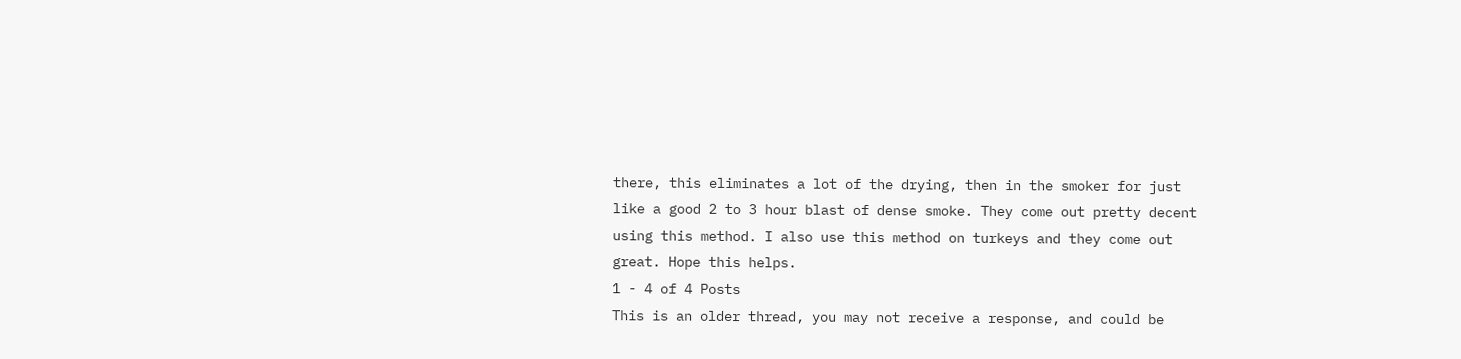there, this eliminates a lot of the drying, then in the smoker for just like a good 2 to 3 hour blast of dense smoke. They come out pretty decent using this method. I also use this method on turkeys and they come out great. Hope this helps.
1 - 4 of 4 Posts
This is an older thread, you may not receive a response, and could be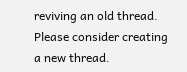reviving an old thread. Please consider creating a new thread.